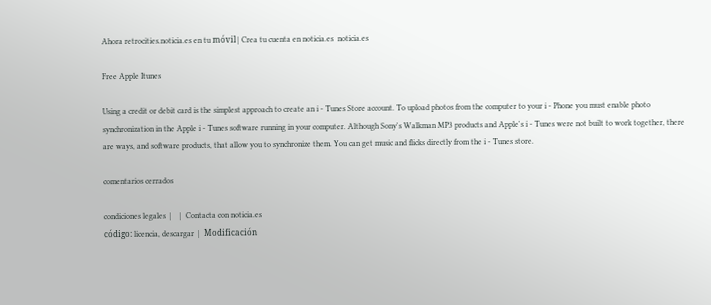Ahora retrocities.noticia.es en tu móvil | Crea tu cuenta en noticia.es  noticia.es

Free Apple Itunes

Using a credit or debit card is the simplest approach to create an i - Tunes Store account. To upload photos from the computer to your i - Phone you must enable photo synchronization in the Apple i - Tunes software running in your computer. Although Sony's Walkman MP3 products and Apple's i - Tunes were not built to work together, there are ways, and software products, that allow you to synchronize them. You can get music and flicks directly from the i - Tunes store.

comentarios cerrados

condiciones legales  |    |  Contacta con noticia.es
código: licencia, descargar  |  Modificación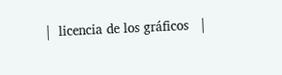|  licencia de los gráficos   |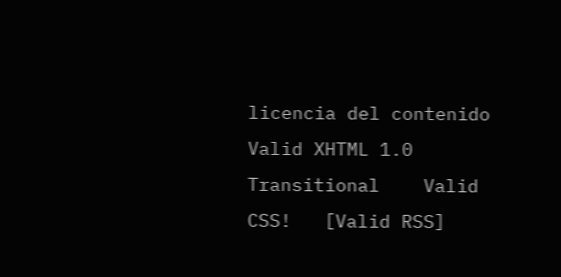licencia del contenido
Valid XHTML 1.0 Transitional    Valid CSS!   [Valid RSS]